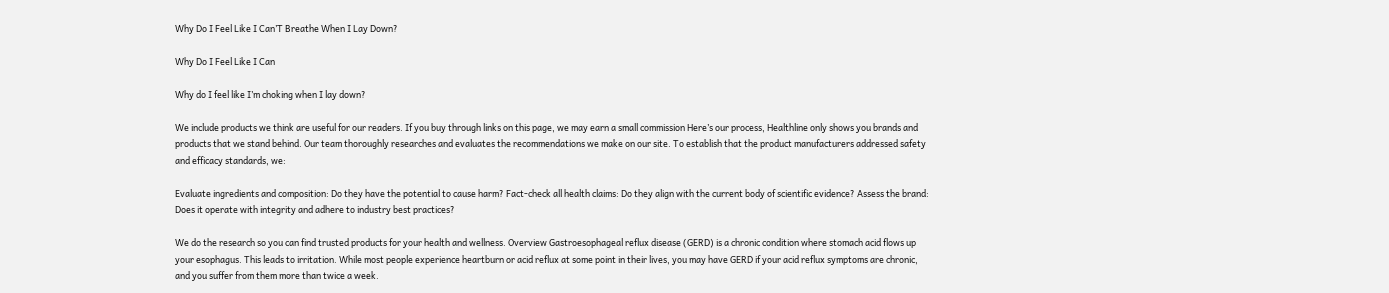Why Do I Feel Like I Can’T Breathe When I Lay Down?

Why Do I Feel Like I Can

Why do I feel like I’m choking when I lay down?

We include products we think are useful for our readers. If you buy through links on this page, we may earn a small commission Here’s our process, Healthline only shows you brands and products that we stand behind. Our team thoroughly researches and evaluates the recommendations we make on our site. To establish that the product manufacturers addressed safety and efficacy standards, we:

Evaluate ingredients and composition: Do they have the potential to cause harm? Fact-check all health claims: Do they align with the current body of scientific evidence? Assess the brand: Does it operate with integrity and adhere to industry best practices?

We do the research so you can find trusted products for your health and wellness. Overview Gastroesophageal reflux disease (GERD) is a chronic condition where stomach acid flows up your esophagus. This leads to irritation. While most people experience heartburn or acid reflux at some point in their lives, you may have GERD if your acid reflux symptoms are chronic, and you suffer from them more than twice a week.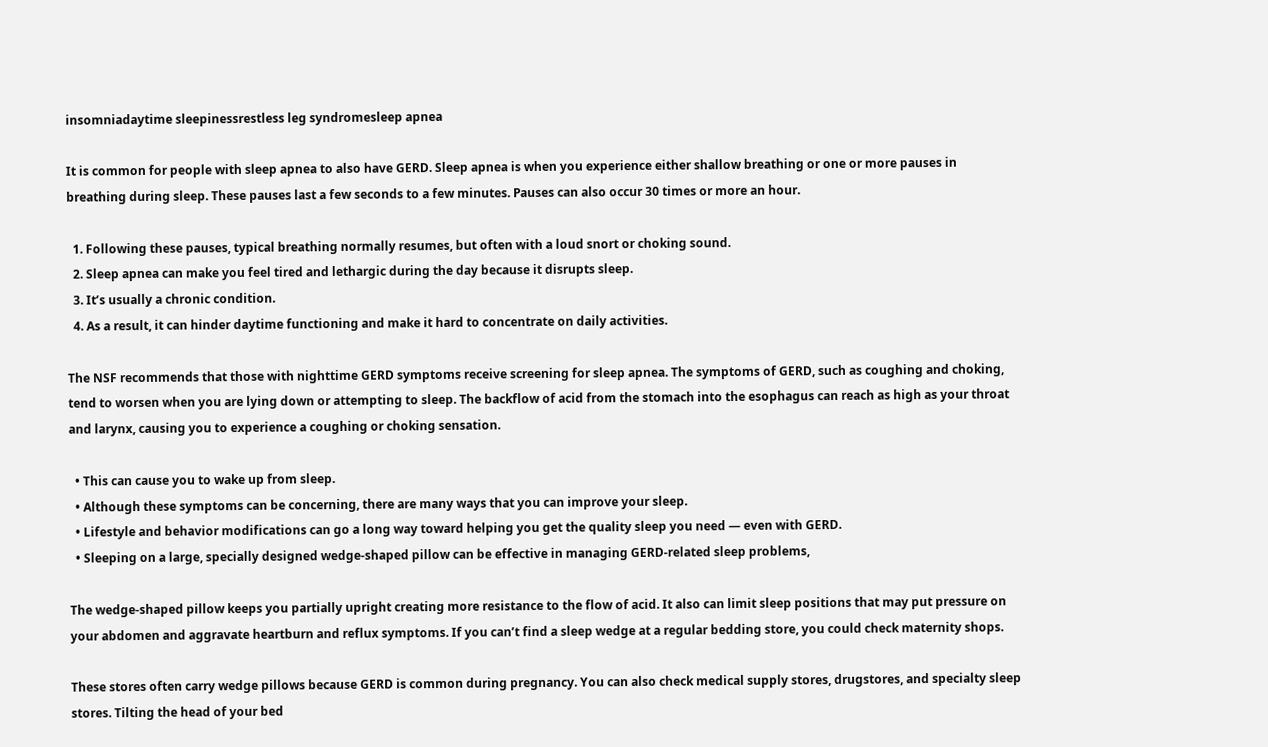insomniadaytime sleepinessrestless leg syndromesleep apnea

It is common for people with sleep apnea to also have GERD. Sleep apnea is when you experience either shallow breathing or one or more pauses in breathing during sleep. These pauses last a few seconds to a few minutes. Pauses can also occur 30 times or more an hour.

  1. Following these pauses, typical breathing normally resumes, but often with a loud snort or choking sound.
  2. Sleep apnea can make you feel tired and lethargic during the day because it disrupts sleep.
  3. It’s usually a chronic condition.
  4. As a result, it can hinder daytime functioning and make it hard to concentrate on daily activities.

The NSF recommends that those with nighttime GERD symptoms receive screening for sleep apnea. The symptoms of GERD, such as coughing and choking, tend to worsen when you are lying down or attempting to sleep. The backflow of acid from the stomach into the esophagus can reach as high as your throat and larynx, causing you to experience a coughing or choking sensation.

  • This can cause you to wake up from sleep.
  • Although these symptoms can be concerning, there are many ways that you can improve your sleep.
  • Lifestyle and behavior modifications can go a long way toward helping you get the quality sleep you need — even with GERD.
  • Sleeping on a large, specially designed wedge-shaped pillow can be effective in managing GERD-related sleep problems,

The wedge-shaped pillow keeps you partially upright creating more resistance to the flow of acid. It also can limit sleep positions that may put pressure on your abdomen and aggravate heartburn and reflux symptoms. If you can’t find a sleep wedge at a regular bedding store, you could check maternity shops.

These stores often carry wedge pillows because GERD is common during pregnancy. You can also check medical supply stores, drugstores, and specialty sleep stores. Tilting the head of your bed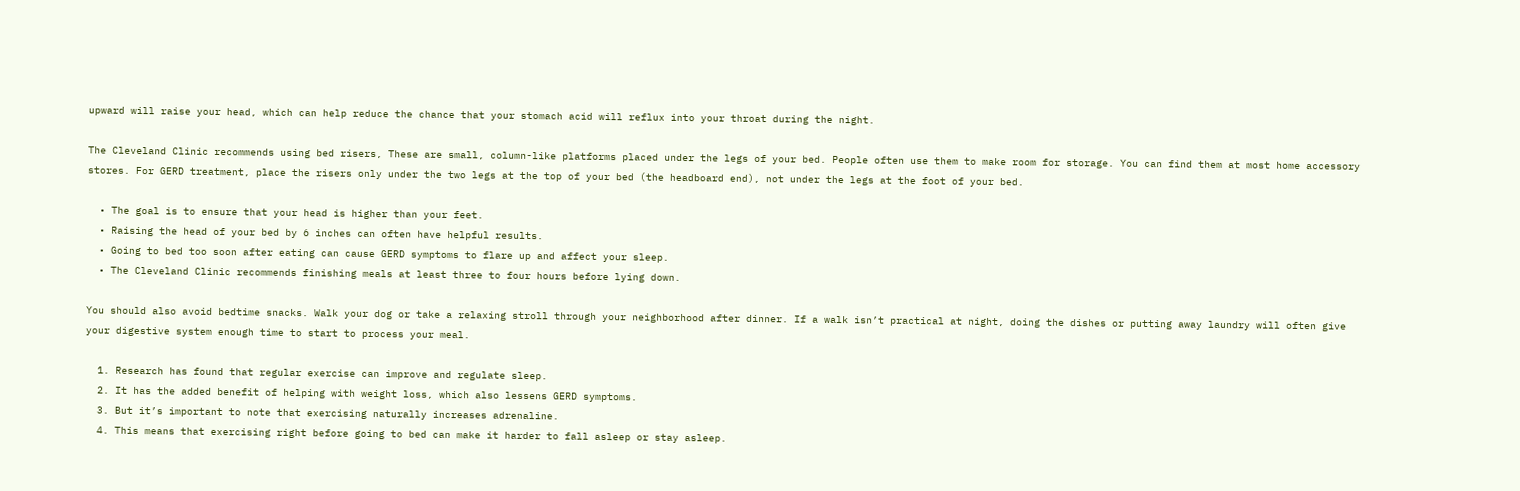upward will raise your head, which can help reduce the chance that your stomach acid will reflux into your throat during the night.

The Cleveland Clinic recommends using bed risers, These are small, column-like platforms placed under the legs of your bed. People often use them to make room for storage. You can find them at most home accessory stores. For GERD treatment, place the risers only under the two legs at the top of your bed (the headboard end), not under the legs at the foot of your bed.

  • The goal is to ensure that your head is higher than your feet.
  • Raising the head of your bed by 6 inches can often have helpful results.
  • Going to bed too soon after eating can cause GERD symptoms to flare up and affect your sleep.
  • The Cleveland Clinic recommends finishing meals at least three to four hours before lying down.

You should also avoid bedtime snacks. Walk your dog or take a relaxing stroll through your neighborhood after dinner. If a walk isn’t practical at night, doing the dishes or putting away laundry will often give your digestive system enough time to start to process your meal.

  1. Research has found that regular exercise can improve and regulate sleep.
  2. It has the added benefit of helping with weight loss, which also lessens GERD symptoms.
  3. But it’s important to note that exercising naturally increases adrenaline.
  4. This means that exercising right before going to bed can make it harder to fall asleep or stay asleep.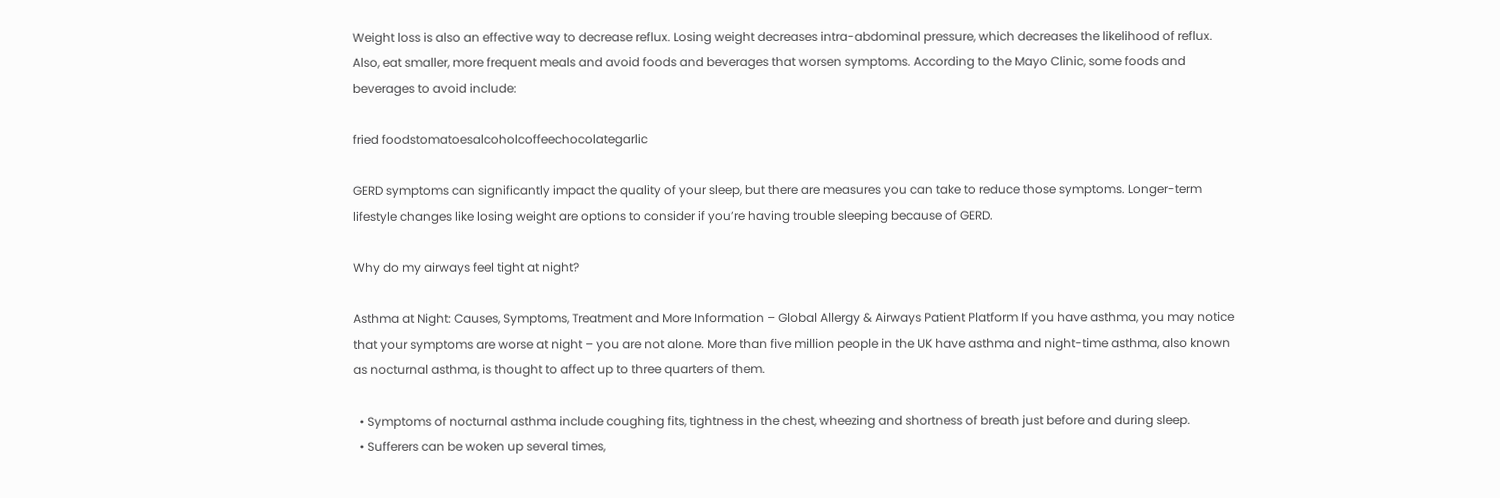Weight loss is also an effective way to decrease reflux. Losing weight decreases intra-abdominal pressure, which decreases the likelihood of reflux. Also, eat smaller, more frequent meals and avoid foods and beverages that worsen symptoms. According to the Mayo Clinic, some foods and beverages to avoid include:

fried foodstomatoesalcoholcoffeechocolategarlic

GERD symptoms can significantly impact the quality of your sleep, but there are measures you can take to reduce those symptoms. Longer-term lifestyle changes like losing weight are options to consider if you’re having trouble sleeping because of GERD.

Why do my airways feel tight at night?

Asthma at Night: Causes, Symptoms, Treatment and More Information – Global Allergy & Airways Patient Platform If you have asthma, you may notice that your symptoms are worse at night – you are not alone. More than five million people in the UK have asthma and night-time asthma, also known as nocturnal asthma, is thought to affect up to three quarters of them.

  • Symptoms of nocturnal asthma include coughing fits, tightness in the chest, wheezing and shortness of breath just before and during sleep.
  • Sufferers can be woken up several times,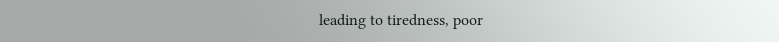leading to tiredness, poor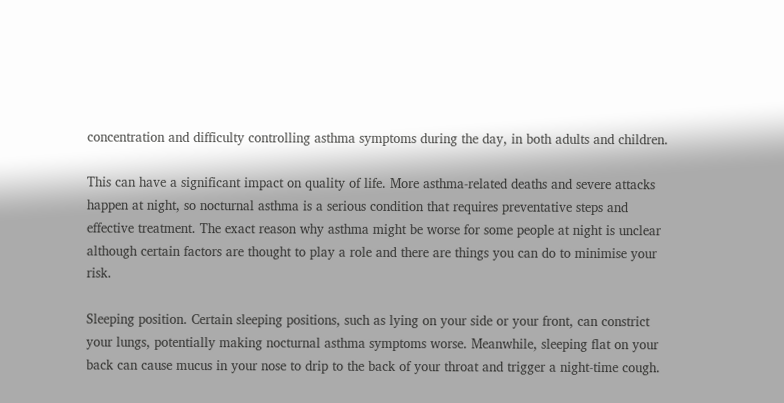concentration and difficulty controlling asthma symptoms during the day, in both adults and children.

This can have a significant impact on quality of life. More asthma-related deaths and severe attacks happen at night, so nocturnal asthma is a serious condition that requires preventative steps and effective treatment. The exact reason why asthma might be worse for some people at night is unclear although certain factors are thought to play a role and there are things you can do to minimise your risk.

Sleeping position. Certain sleeping positions, such as lying on your side or your front, can constrict your lungs, potentially making nocturnal asthma symptoms worse. Meanwhile, sleeping flat on your back can cause mucus in your nose to drip to the back of your throat and trigger a night-time cough.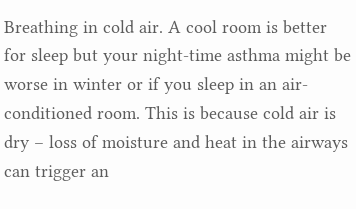Breathing in cold air. A cool room is better for sleep but your night-time asthma might be worse in winter or if you sleep in an air-conditioned room. This is because cold air is dry – loss of moisture and heat in the airways can trigger an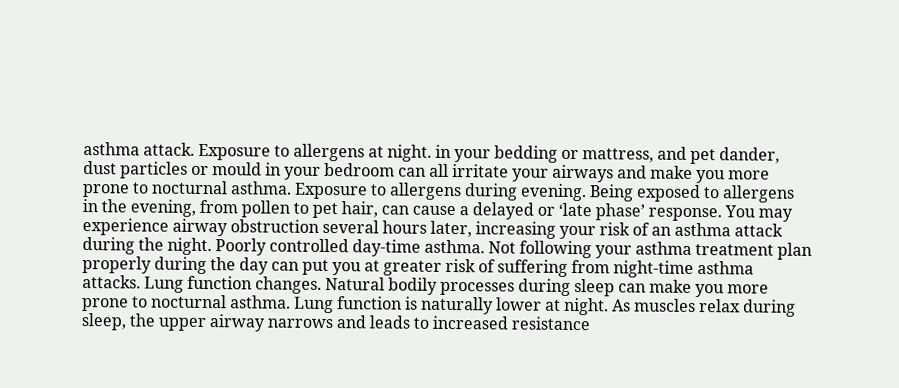asthma attack. Exposure to allergens at night. in your bedding or mattress, and pet dander, dust particles or mould in your bedroom can all irritate your airways and make you more prone to nocturnal asthma. Exposure to allergens during evening. Being exposed to allergens in the evening, from pollen to pet hair, can cause a delayed or ‘late phase’ response. You may experience airway obstruction several hours later, increasing your risk of an asthma attack during the night. Poorly controlled day-time asthma. Not following your asthma treatment plan properly during the day can put you at greater risk of suffering from night-time asthma attacks. Lung function changes. Natural bodily processes during sleep can make you more prone to nocturnal asthma. Lung function is naturally lower at night. As muscles relax during sleep, the upper airway narrows and leads to increased resistance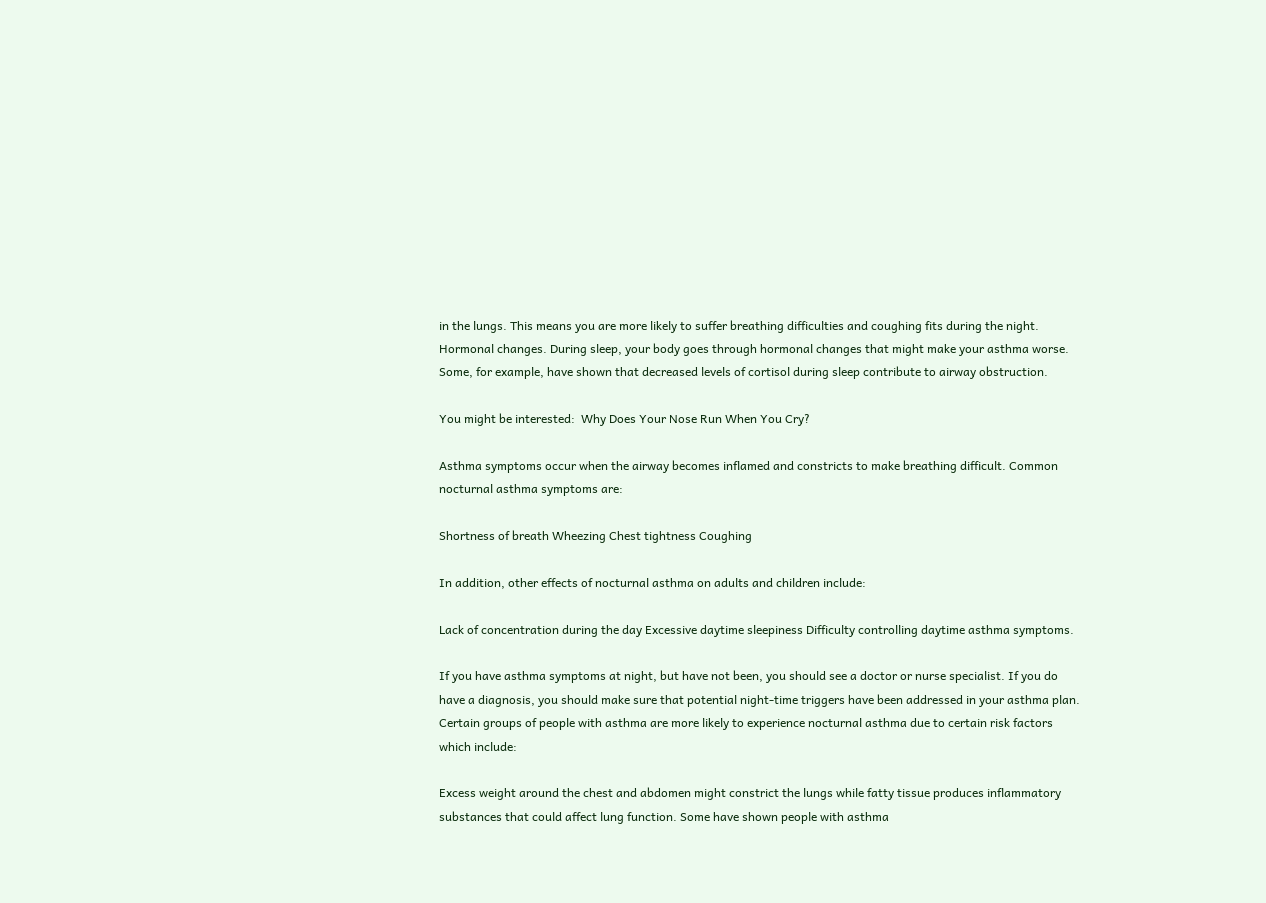in the lungs. This means you are more likely to suffer breathing difficulties and coughing fits during the night. Hormonal changes. During sleep, your body goes through hormonal changes that might make your asthma worse. Some, for example, have shown that decreased levels of cortisol during sleep contribute to airway obstruction.

You might be interested:  Why Does Your Nose Run When You Cry?

Asthma symptoms occur when the airway becomes inflamed and constricts to make breathing difficult. Common nocturnal asthma symptoms are:

Shortness of breath Wheezing Chest tightness Coughing

In addition, other effects of nocturnal asthma on adults and children include:

Lack of concentration during the day Excessive daytime sleepiness Difficulty controlling daytime asthma symptoms.

If you have asthma symptoms at night, but have not been, you should see a doctor or nurse specialist. If you do have a diagnosis, you should make sure that potential night-time triggers have been addressed in your asthma plan. Certain groups of people with asthma are more likely to experience nocturnal asthma due to certain risk factors which include:

Excess weight around the chest and abdomen might constrict the lungs while fatty tissue produces inflammatory substances that could affect lung function. Some have shown people with asthma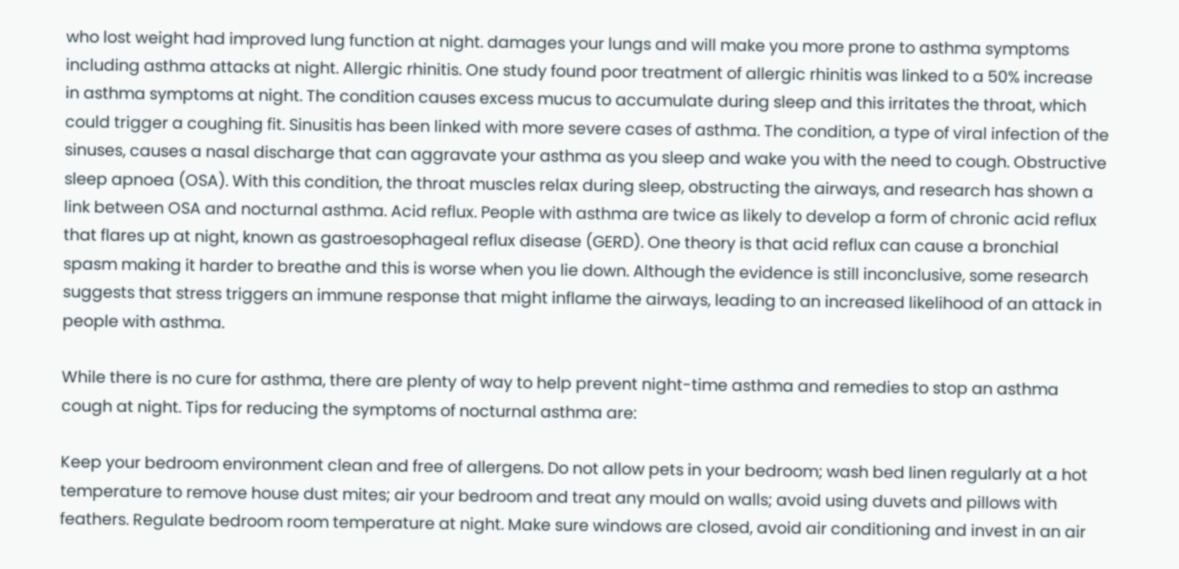who lost weight had improved lung function at night. damages your lungs and will make you more prone to asthma symptoms including asthma attacks at night. Allergic rhinitis. One study found poor treatment of allergic rhinitis was linked to a 50% increase in asthma symptoms at night. The condition causes excess mucus to accumulate during sleep and this irritates the throat, which could trigger a coughing fit. Sinusitis has been linked with more severe cases of asthma. The condition, a type of viral infection of the sinuses, causes a nasal discharge that can aggravate your asthma as you sleep and wake you with the need to cough. Obstructive sleep apnoea (OSA). With this condition, the throat muscles relax during sleep, obstructing the airways, and research has shown a link between OSA and nocturnal asthma. Acid reflux. People with asthma are twice as likely to develop a form of chronic acid reflux that flares up at night, known as gastroesophageal reflux disease (GERD). One theory is that acid reflux can cause a bronchial spasm making it harder to breathe and this is worse when you lie down. Although the evidence is still inconclusive, some research suggests that stress triggers an immune response that might inflame the airways, leading to an increased likelihood of an attack in people with asthma.

While there is no cure for asthma, there are plenty of way to help prevent night-time asthma and remedies to stop an asthma cough at night. Tips for reducing the symptoms of nocturnal asthma are:

Keep your bedroom environment clean and free of allergens. Do not allow pets in your bedroom; wash bed linen regularly at a hot temperature to remove house dust mites; air your bedroom and treat any mould on walls; avoid using duvets and pillows with feathers. Regulate bedroom room temperature at night. Make sure windows are closed, avoid air conditioning and invest in an air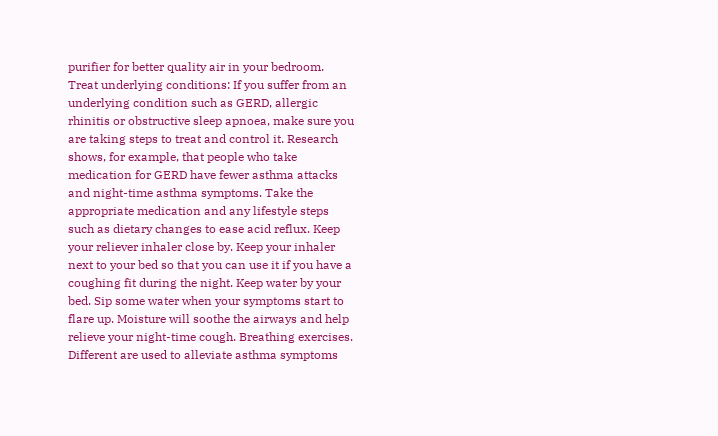purifier for better quality air in your bedroom. Treat underlying conditions: If you suffer from an underlying condition such as GERD, allergic rhinitis or obstructive sleep apnoea, make sure you are taking steps to treat and control it. Research shows, for example, that people who take medication for GERD have fewer asthma attacks and night-time asthma symptoms. Take the appropriate medication and any lifestyle steps such as dietary changes to ease acid reflux. Keep your reliever inhaler close by. Keep your inhaler next to your bed so that you can use it if you have a coughing fit during the night. Keep water by your bed. Sip some water when your symptoms start to flare up. Moisture will soothe the airways and help relieve your night-time cough. Breathing exercises. Different are used to alleviate asthma symptoms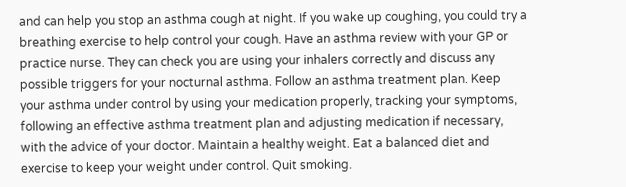and can help you stop an asthma cough at night. If you wake up coughing, you could try a breathing exercise to help control your cough. Have an asthma review with your GP or practice nurse. They can check you are using your inhalers correctly and discuss any possible triggers for your nocturnal asthma. Follow an asthma treatment plan. Keep your asthma under control by using your medication properly, tracking your symptoms, following an effective asthma treatment plan and adjusting medication if necessary, with the advice of your doctor. Maintain a healthy weight. Eat a balanced diet and exercise to keep your weight under control. Quit smoking.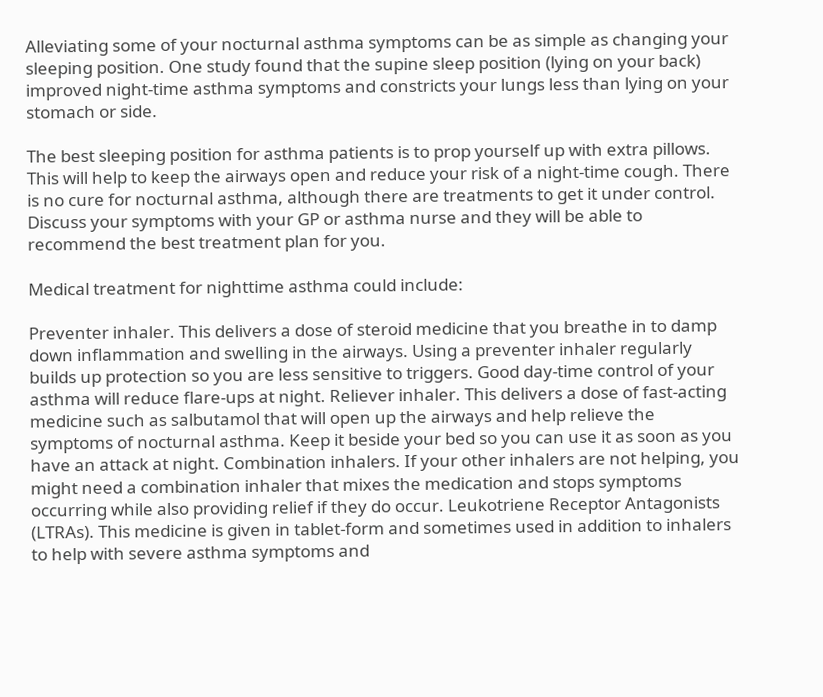Alleviating some of your nocturnal asthma symptoms can be as simple as changing your sleeping position. One study found that the supine sleep position (lying on your back) improved night-time asthma symptoms and constricts your lungs less than lying on your stomach or side.

The best sleeping position for asthma patients is to prop yourself up with extra pillows. This will help to keep the airways open and reduce your risk of a night-time cough. There is no cure for nocturnal asthma, although there are treatments to get it under control. Discuss your symptoms with your GP or asthma nurse and they will be able to recommend the best treatment plan for you.

Medical treatment for nighttime asthma could include:

Preventer inhaler. This delivers a dose of steroid medicine that you breathe in to damp down inflammation and swelling in the airways. Using a preventer inhaler regularly builds up protection so you are less sensitive to triggers. Good day-time control of your asthma will reduce flare-ups at night. Reliever inhaler. This delivers a dose of fast-acting medicine such as salbutamol that will open up the airways and help relieve the symptoms of nocturnal asthma. Keep it beside your bed so you can use it as soon as you have an attack at night. Combination inhalers. If your other inhalers are not helping, you might need a combination inhaler that mixes the medication and stops symptoms occurring while also providing relief if they do occur. Leukotriene Receptor Antagonists (LTRAs). This medicine is given in tablet-form and sometimes used in addition to inhalers to help with severe asthma symptoms and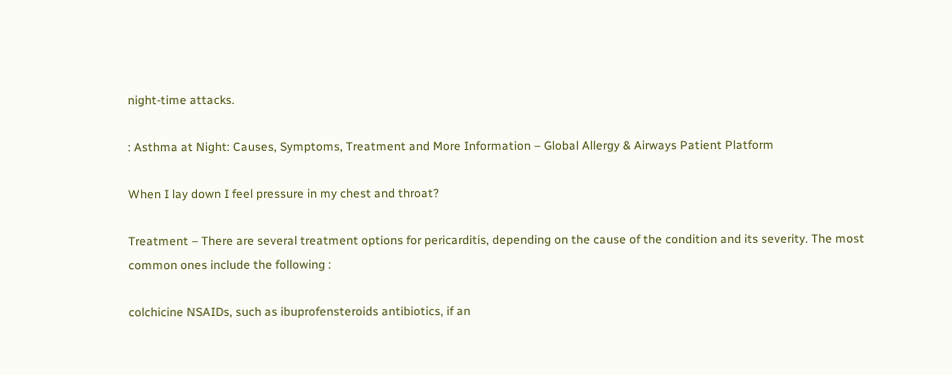night-time attacks.

: Asthma at Night: Causes, Symptoms, Treatment and More Information – Global Allergy & Airways Patient Platform

When I lay down I feel pressure in my chest and throat?

Treatment – There are several treatment options for pericarditis, depending on the cause of the condition and its severity. The most common ones include the following :

colchicine NSAIDs, such as ibuprofensteroids antibiotics, if an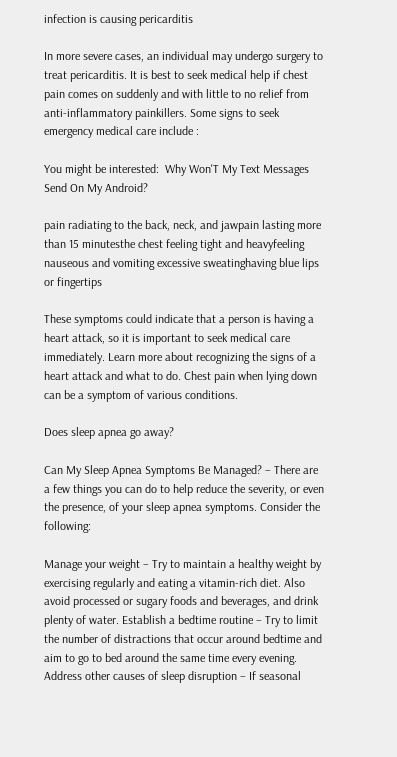infection is causing pericarditis

In more severe cases, an individual may undergo surgery to treat pericarditis. It is best to seek medical help if chest pain comes on suddenly and with little to no relief from anti-inflammatory painkillers. Some signs to seek emergency medical care include :

You might be interested:  Why Won'T My Text Messages Send On My Android?

pain radiating to the back, neck, and jawpain lasting more than 15 minutesthe chest feeling tight and heavyfeeling nauseous and vomiting excessive sweatinghaving blue lips or fingertips

These symptoms could indicate that a person is having a heart attack, so it is important to seek medical care immediately. Learn more about recognizing the signs of a heart attack and what to do. Chest pain when lying down can be a symptom of various conditions.

Does sleep apnea go away?

Can My Sleep Apnea Symptoms Be Managed? – There are a few things you can do to help reduce the severity, or even the presence, of your sleep apnea symptoms. Consider the following:

Manage your weight – Try to maintain a healthy weight by exercising regularly and eating a vitamin-rich diet. Also avoid processed or sugary foods and beverages, and drink plenty of water. Establish a bedtime routine – Try to limit the number of distractions that occur around bedtime and aim to go to bed around the same time every evening. Address other causes of sleep disruption – If seasonal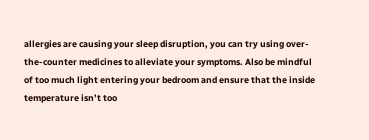allergies are causing your sleep disruption, you can try using over-the-counter medicines to alleviate your symptoms. Also be mindful of too much light entering your bedroom and ensure that the inside temperature isn’t too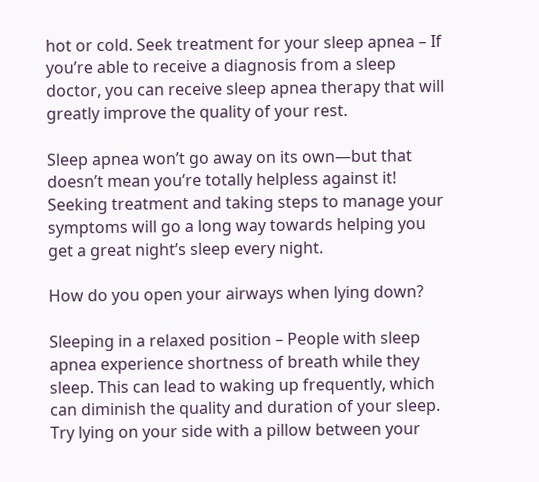hot or cold. Seek treatment for your sleep apnea – If you’re able to receive a diagnosis from a sleep doctor, you can receive sleep apnea therapy that will greatly improve the quality of your rest.

Sleep apnea won’t go away on its own—but that doesn’t mean you’re totally helpless against it! Seeking treatment and taking steps to manage your symptoms will go a long way towards helping you get a great night’s sleep every night.

How do you open your airways when lying down?

Sleeping in a relaxed position – People with sleep apnea experience shortness of breath while they sleep. This can lead to waking up frequently, which can diminish the quality and duration of your sleep. Try lying on your side with a pillow between your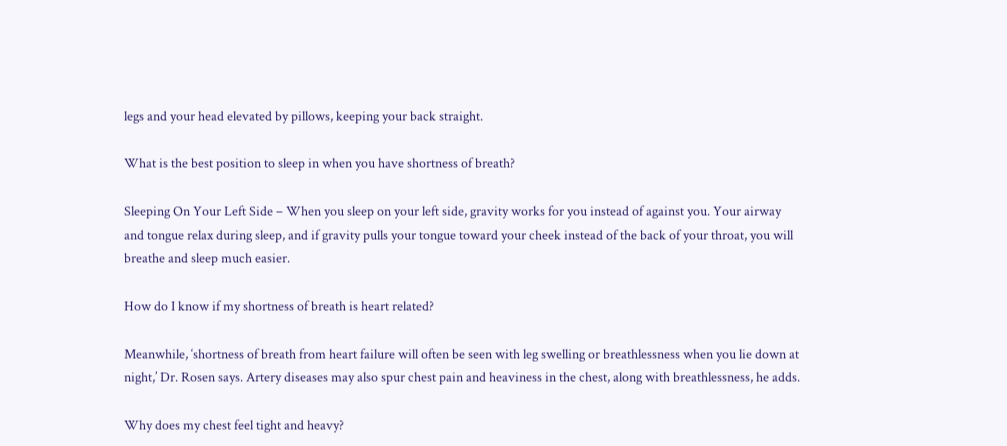legs and your head elevated by pillows, keeping your back straight.

What is the best position to sleep in when you have shortness of breath?

Sleeping On Your Left Side – When you sleep on your left side, gravity works for you instead of against you. Your airway and tongue relax during sleep, and if gravity pulls your tongue toward your cheek instead of the back of your throat, you will breathe and sleep much easier.

How do I know if my shortness of breath is heart related?

Meanwhile, ‘shortness of breath from heart failure will often be seen with leg swelling or breathlessness when you lie down at night,’ Dr. Rosen says. Artery diseases may also spur chest pain and heaviness in the chest, along with breathlessness, he adds.

Why does my chest feel tight and heavy?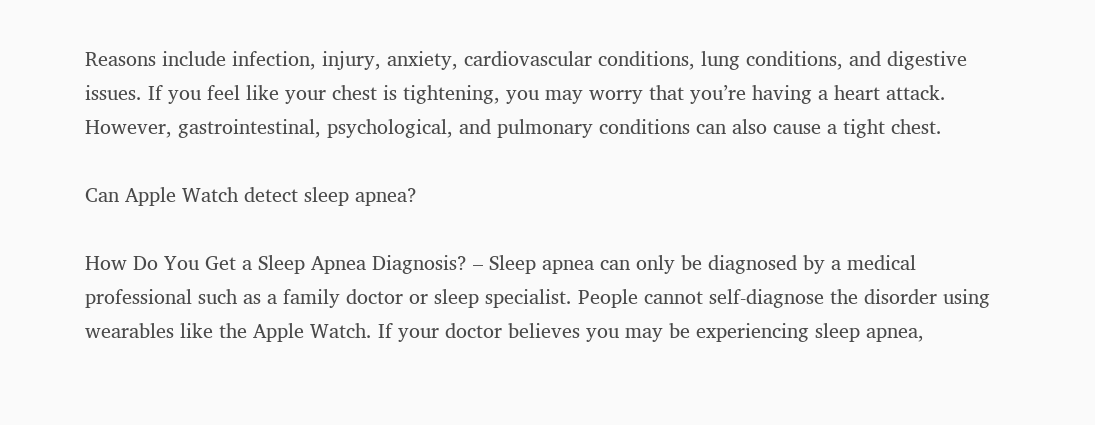Reasons include infection, injury, anxiety, cardiovascular conditions, lung conditions, and digestive issues. If you feel like your chest is tightening, you may worry that you’re having a heart attack. However, gastrointestinal, psychological, and pulmonary conditions can also cause a tight chest.

Can Apple Watch detect sleep apnea?

How Do You Get a Sleep Apnea Diagnosis? – Sleep apnea can only be diagnosed by a medical professional such as a family doctor or sleep specialist. People cannot self-diagnose the disorder using wearables like the Apple Watch. If your doctor believes you may be experiencing sleep apnea,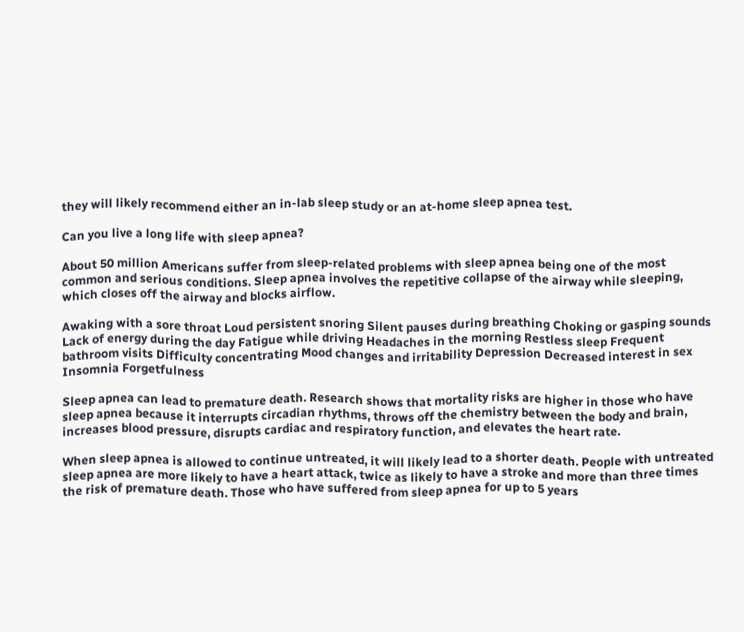they will likely recommend either an in-lab sleep study or an at-home sleep apnea test.

Can you live a long life with sleep apnea?

About 50 million Americans suffer from sleep-related problems with sleep apnea being one of the most common and serious conditions. Sleep apnea involves the repetitive collapse of the airway while sleeping, which closes off the airway and blocks airflow.

Awaking with a sore throat Loud persistent snoring Silent pauses during breathing Choking or gasping sounds Lack of energy during the day Fatigue while driving Headaches in the morning Restless sleep Frequent bathroom visits Difficulty concentrating Mood changes and irritability Depression Decreased interest in sex Insomnia Forgetfulness

Sleep apnea can lead to premature death. Research shows that mortality risks are higher in those who have sleep apnea because it interrupts circadian rhythms, throws off the chemistry between the body and brain, increases blood pressure, disrupts cardiac and respiratory function, and elevates the heart rate.

When sleep apnea is allowed to continue untreated, it will likely lead to a shorter death. People with untreated sleep apnea are more likely to have a heart attack, twice as likely to have a stroke and more than three times the risk of premature death. Those who have suffered from sleep apnea for up to 5 years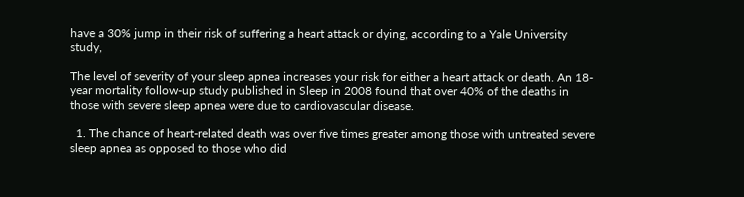have a 30% jump in their risk of suffering a heart attack or dying, according to a Yale University study,

The level of severity of your sleep apnea increases your risk for either a heart attack or death. An 18-year mortality follow-up study published in Sleep in 2008 found that over 40% of the deaths in those with severe sleep apnea were due to cardiovascular disease.

  1. The chance of heart-related death was over five times greater among those with untreated severe sleep apnea as opposed to those who did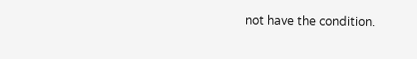not have the condition.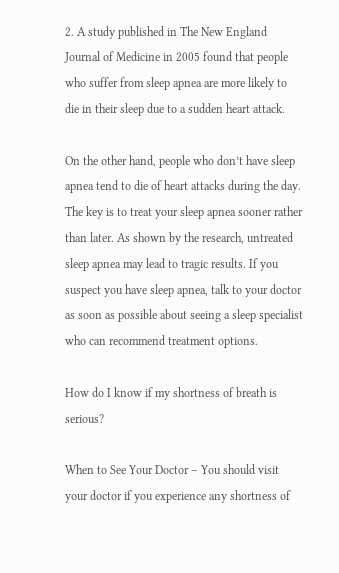2. A study published in The New England Journal of Medicine in 2005 found that people who suffer from sleep apnea are more likely to die in their sleep due to a sudden heart attack.

On the other hand, people who don’t have sleep apnea tend to die of heart attacks during the day. The key is to treat your sleep apnea sooner rather than later. As shown by the research, untreated sleep apnea may lead to tragic results. If you suspect you have sleep apnea, talk to your doctor as soon as possible about seeing a sleep specialist who can recommend treatment options.

How do I know if my shortness of breath is serious?

When to See Your Doctor – You should visit your doctor if you experience any shortness of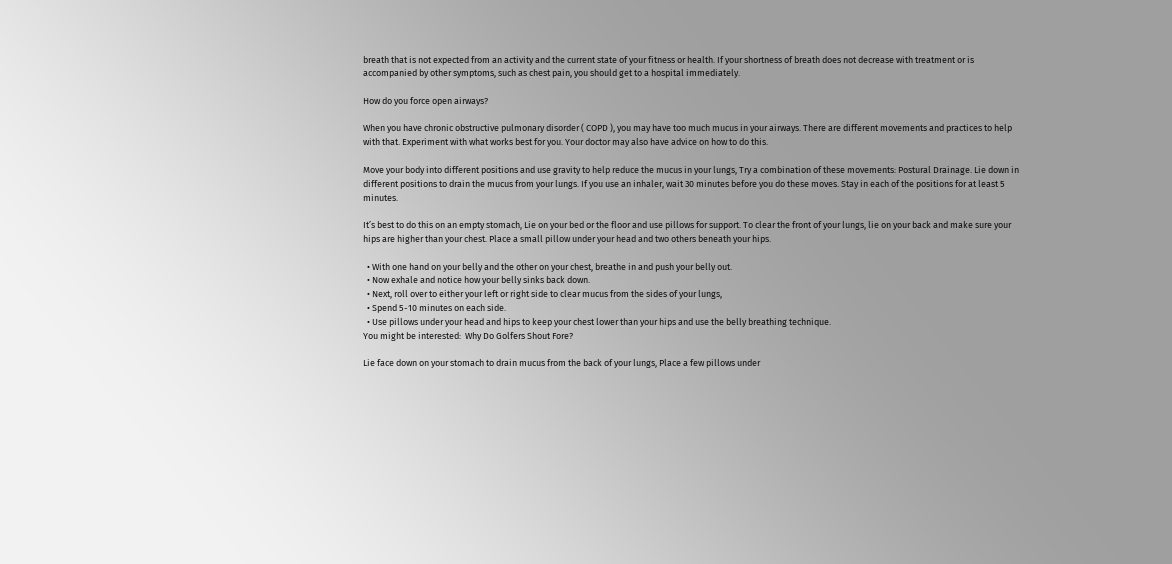breath that is not expected from an activity and the current state of your fitness or health. If your shortness of breath does not decrease with treatment or is accompanied by other symptoms, such as chest pain, you should get to a hospital immediately.

How do you force open airways?

When you have chronic obstructive pulmonary disorder ( COPD ), you may have too much mucus in your airways. There are different movements and practices to help with that. Experiment with what works best for you. Your doctor may also have advice on how to do this.

Move your body into different positions and use gravity to help reduce the mucus in your lungs, Try a combination of these movements: Postural Drainage. Lie down in different positions to drain the mucus from your lungs. If you use an inhaler, wait 30 minutes before you do these moves. Stay in each of the positions for at least 5 minutes.

It’s best to do this on an empty stomach, Lie on your bed or the floor and use pillows for support. To clear the front of your lungs, lie on your back and make sure your hips are higher than your chest. Place a small pillow under your head and two others beneath your hips.

  • With one hand on your belly and the other on your chest, breathe in and push your belly out.
  • Now exhale and notice how your belly sinks back down.
  • Next, roll over to either your left or right side to clear mucus from the sides of your lungs,
  • Spend 5-10 minutes on each side.
  • Use pillows under your head and hips to keep your chest lower than your hips and use the belly breathing technique.
You might be interested:  Why Do Golfers Shout Fore?

Lie face down on your stomach to drain mucus from the back of your lungs, Place a few pillows under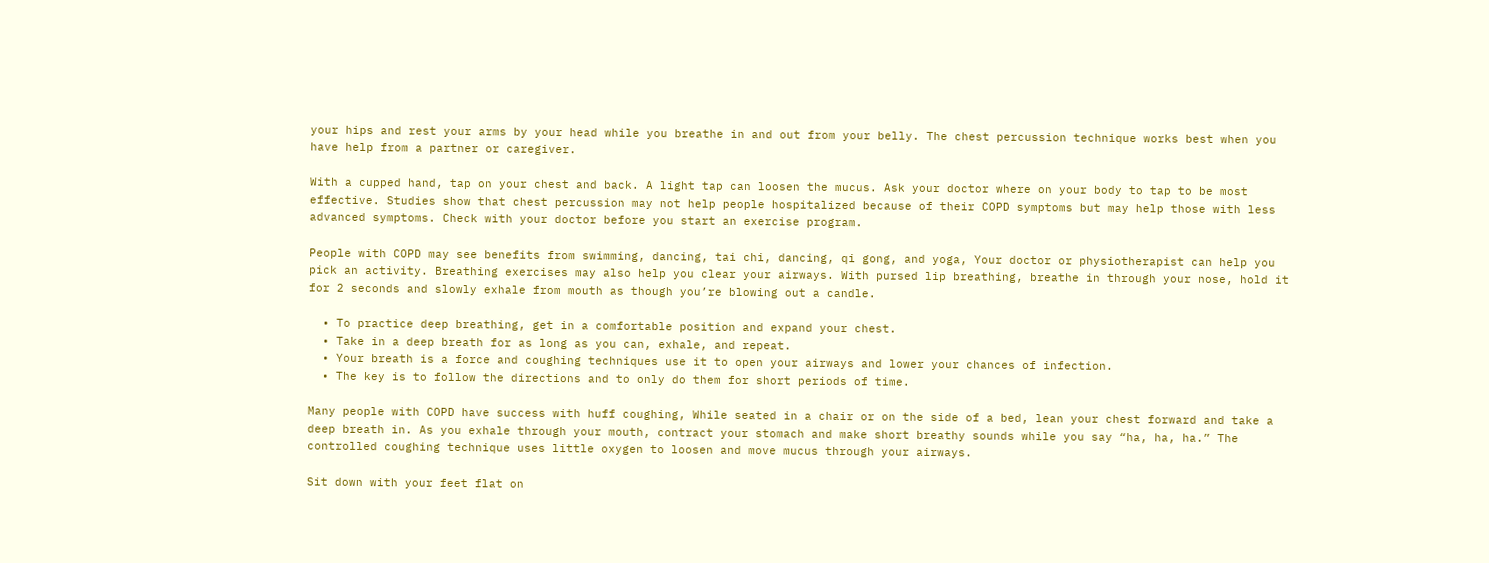your hips and rest your arms by your head while you breathe in and out from your belly. The chest percussion technique works best when you have help from a partner or caregiver.

With a cupped hand, tap on your chest and back. A light tap can loosen the mucus. Ask your doctor where on your body to tap to be most effective. Studies show that chest percussion may not help people hospitalized because of their COPD symptoms but may help those with less advanced symptoms. Check with your doctor before you start an exercise program.

People with COPD may see benefits from swimming, dancing, tai chi, dancing, qi gong, and yoga, Your doctor or physiotherapist can help you pick an activity. Breathing exercises may also help you clear your airways. With pursed lip breathing, breathe in through your nose, hold it for 2 seconds and slowly exhale from mouth as though you’re blowing out a candle.

  • To practice deep breathing, get in a comfortable position and expand your chest.
  • Take in a deep breath for as long as you can, exhale, and repeat.
  • Your breath is a force and coughing techniques use it to open your airways and lower your chances of infection.
  • The key is to follow the directions and to only do them for short periods of time.

Many people with COPD have success with huff coughing, While seated in a chair or on the side of a bed, lean your chest forward and take a deep breath in. As you exhale through your mouth, contract your stomach and make short breathy sounds while you say “ha, ha, ha.” The controlled coughing technique uses little oxygen to loosen and move mucus through your airways.

Sit down with your feet flat on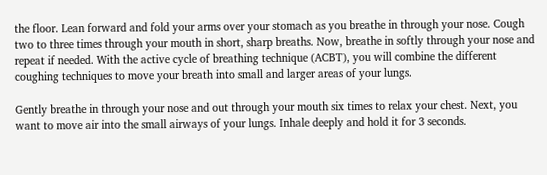the floor. Lean forward and fold your arms over your stomach as you breathe in through your nose. Cough two to three times through your mouth in short, sharp breaths. Now, breathe in softly through your nose and repeat if needed. With the active cycle of breathing technique (ACBT), you will combine the different coughing techniques to move your breath into small and larger areas of your lungs.

Gently breathe in through your nose and out through your mouth six times to relax your chest. Next, you want to move air into the small airways of your lungs. Inhale deeply and hold it for 3 seconds.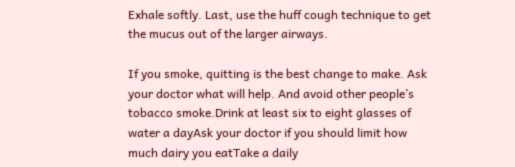Exhale softly. Last, use the huff cough technique to get the mucus out of the larger airways.

If you smoke, quitting is the best change to make. Ask your doctor what will help. And avoid other people’s tobacco smoke.Drink at least six to eight glasses of water a dayAsk your doctor if you should limit how much dairy you eatTake a daily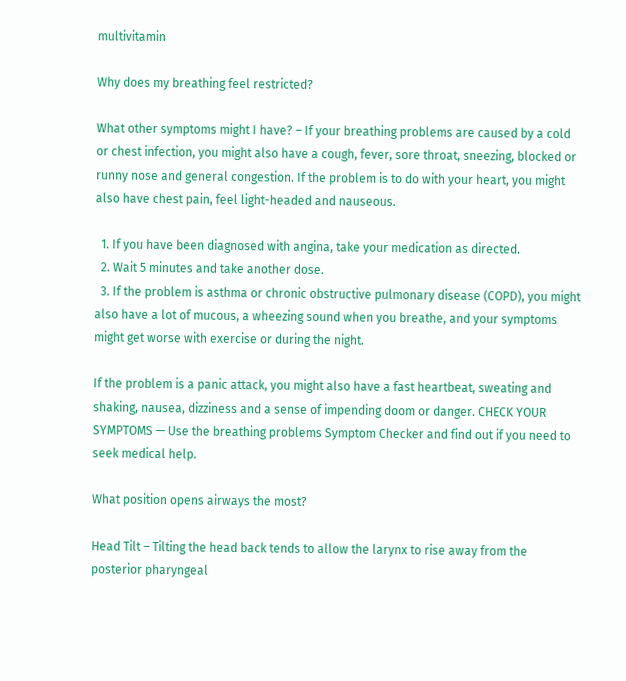multivitamin

Why does my breathing feel restricted?

What other symptoms might I have? – If your breathing problems are caused by a cold or chest infection, you might also have a cough, fever, sore throat, sneezing, blocked or runny nose and general congestion. If the problem is to do with your heart, you might also have chest pain, feel light-headed and nauseous.

  1. If you have been diagnosed with angina, take your medication as directed.
  2. Wait 5 minutes and take another dose.
  3. If the problem is asthma or chronic obstructive pulmonary disease (COPD), you might also have a lot of mucous, a wheezing sound when you breathe, and your symptoms might get worse with exercise or during the night.

If the problem is a panic attack, you might also have a fast heartbeat, sweating and shaking, nausea, dizziness and a sense of impending doom or danger. CHECK YOUR SYMPTOMS — Use the breathing problems Symptom Checker and find out if you need to seek medical help.

What position opens airways the most?

Head Tilt – Tilting the head back tends to allow the larynx to rise away from the posterior pharyngeal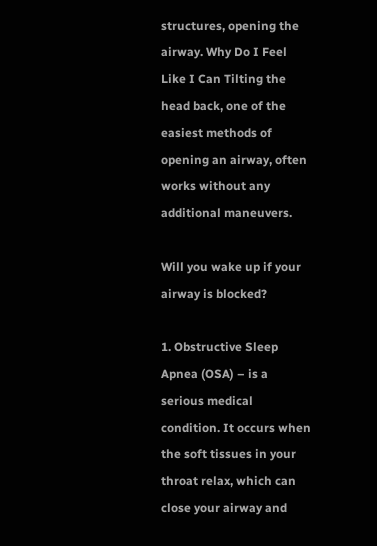structures, opening the airway. Why Do I Feel Like I Can Tilting the head back, one of the easiest methods of opening an airway, often works without any additional maneuvers.

Will you wake up if your airway is blocked?

1. Obstructive Sleep Apnea (OSA) – is a serious medical condition. It occurs when the soft tissues in your throat relax, which can close your airway and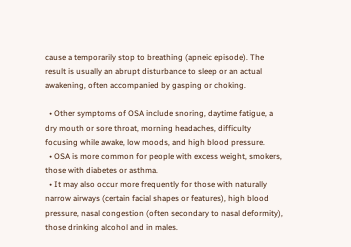cause a temporarily stop to breathing (apneic episode). The result is usually an abrupt disturbance to sleep or an actual awakening, often accompanied by gasping or choking.

  • Other symptoms of OSA include snoring, daytime fatigue, a dry mouth or sore throat, morning headaches, difficulty focusing while awake, low moods, and high blood pressure.
  • OSA is more common for people with excess weight, smokers, those with diabetes or asthma.
  • It may also occur more frequently for those with naturally narrow airways (certain facial shapes or features), high blood pressure, nasal congestion (often secondary to nasal deformity), those drinking alcohol and in males.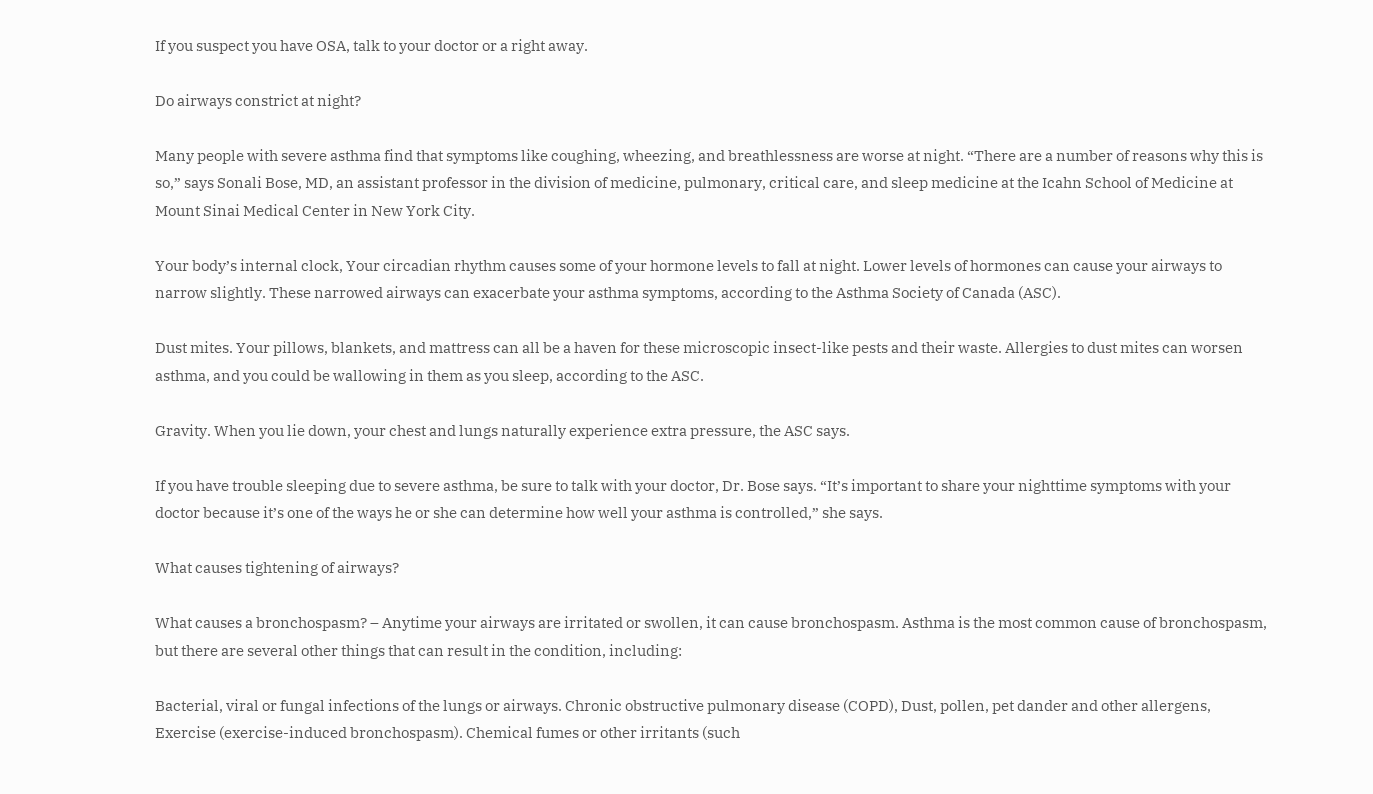If you suspect you have OSA, talk to your doctor or a right away.

Do airways constrict at night?

Many people with severe asthma find that symptoms like coughing, wheezing, and breathlessness are worse at night. “There are a number of reasons why this is so,” says Sonali Bose, MD, an assistant professor in the division of medicine, pulmonary, critical care, and sleep medicine at the Icahn School of Medicine at Mount Sinai Medical Center in New York City.

Your body’s internal clock, Your circadian rhythm causes some of your hormone levels to fall at night. Lower levels of hormones can cause your airways to narrow slightly. These narrowed airways can exacerbate your asthma symptoms, according to the Asthma Society of Canada (ASC).

Dust mites. Your pillows, blankets, and mattress can all be a haven for these microscopic insect-like pests and their waste. Allergies to dust mites can worsen asthma, and you could be wallowing in them as you sleep, according to the ASC.

Gravity. When you lie down, your chest and lungs naturally experience extra pressure, the ASC says.

If you have trouble sleeping due to severe asthma, be sure to talk with your doctor, Dr. Bose says. “It’s important to share your nighttime symptoms with your doctor because it’s one of the ways he or she can determine how well your asthma is controlled,” she says.

What causes tightening of airways?

What causes a bronchospasm? – Anytime your airways are irritated or swollen, it can cause bronchospasm. Asthma is the most common cause of bronchospasm, but there are several other things that can result in the condition, including:

Bacterial, viral or fungal infections of the lungs or airways. Chronic obstructive pulmonary disease (COPD), Dust, pollen, pet dander and other allergens, Exercise (exercise-induced bronchospasm). Chemical fumes or other irritants (such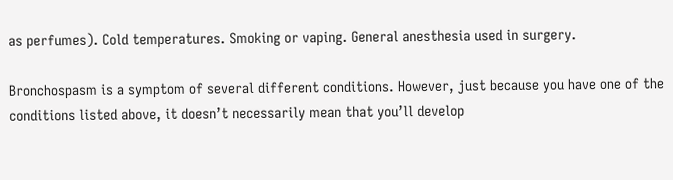as perfumes). Cold temperatures. Smoking or vaping. General anesthesia used in surgery.

Bronchospasm is a symptom of several different conditions. However, just because you have one of the conditions listed above, it doesn’t necessarily mean that you’ll develop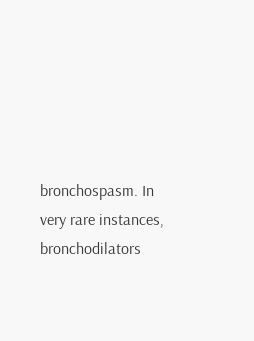bronchospasm. In very rare instances, bronchodilators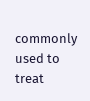commonly used to treat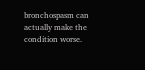bronchospasm can actually make the condition worse.